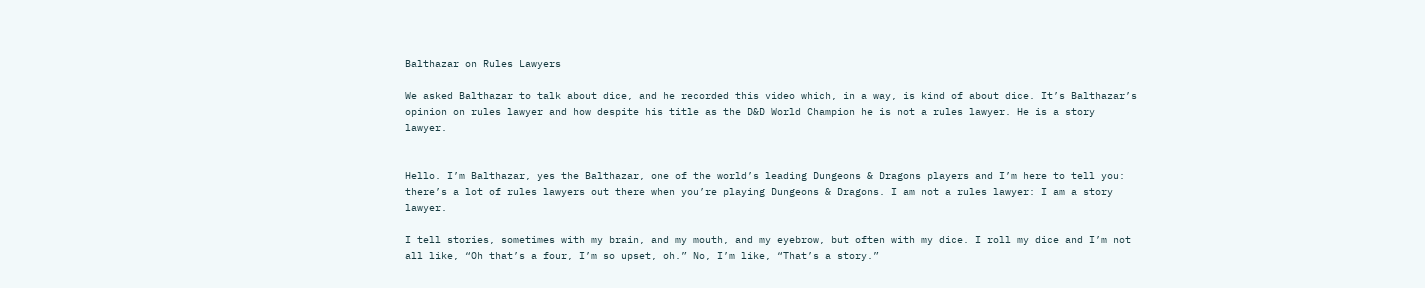Balthazar on Rules Lawyers

We asked Balthazar to talk about dice, and he recorded this video which, in a way, is kind of about dice. It’s Balthazar’s opinion on rules lawyer and how despite his title as the D&D World Champion he is not a rules lawyer. He is a story lawyer.


Hello. I’m Balthazar, yes the Balthazar, one of the world’s leading Dungeons & Dragons players and I’m here to tell you: there’s a lot of rules lawyers out there when you’re playing Dungeons & Dragons. I am not a rules lawyer: I am a story lawyer.

I tell stories, sometimes with my brain, and my mouth, and my eyebrow, but often with my dice. I roll my dice and I’m not all like, “Oh that’s a four, I’m so upset, oh.” No, I’m like, “That’s a story.”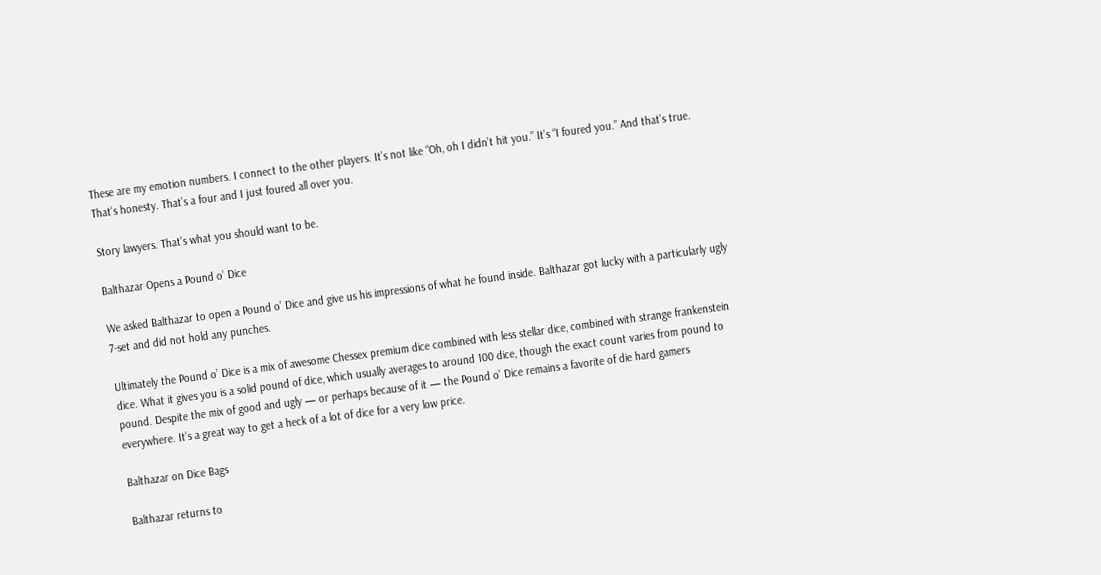These are my emotion numbers. I connect to the other players. It’s not like “Oh, oh I didn’t hit you.” It’s “I foured you.” And that’s true. That’s honesty. That’s a four and I just foured all over you.

Story lawyers. That’s what you should want to be.

Balthazar Opens a Pound o’ Dice

We asked Balthazar to open a Pound o’ Dice and give us his impressions of what he found inside. Balthazar got lucky with a particularly ugly 7-set and did not hold any punches.

Ultimately the Pound o’ Dice is a mix of awesome Chessex premium dice combined with less stellar dice, combined with strange frankenstein dice. What it gives you is a solid pound of dice, which usually averages to around 100 dice, though the exact count varies from pound to pound. Despite the mix of good and ugly — or perhaps because of it — the Pound o’ Dice remains a favorite of die hard gamers everywhere. It’s a great way to get a heck of a lot of dice for a very low price.

Balthazar on Dice Bags

Balthazar returns to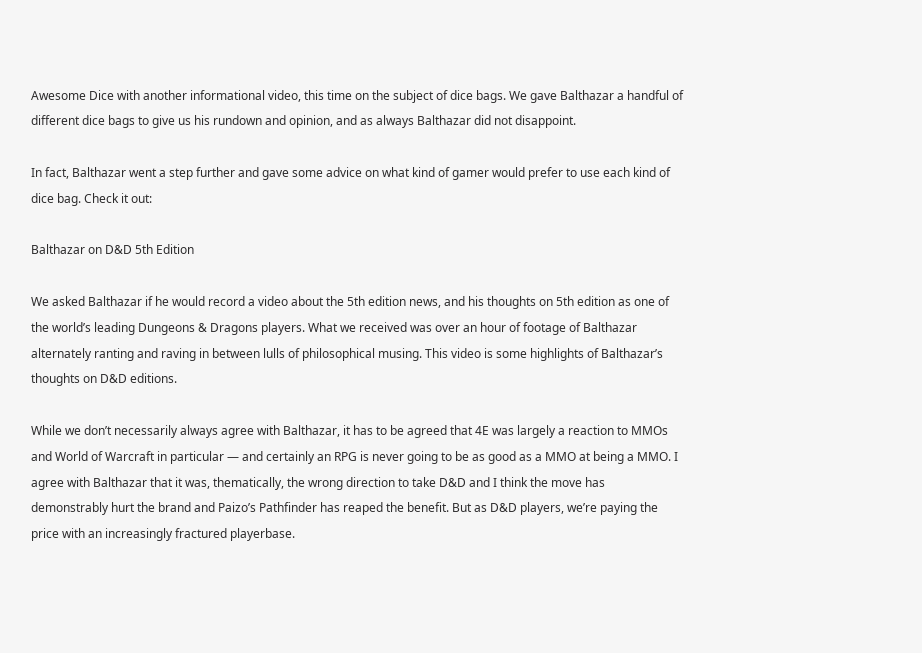Awesome Dice with another informational video, this time on the subject of dice bags. We gave Balthazar a handful of different dice bags to give us his rundown and opinion, and as always Balthazar did not disappoint.

In fact, Balthazar went a step further and gave some advice on what kind of gamer would prefer to use each kind of dice bag. Check it out:

Balthazar on D&D 5th Edition

We asked Balthazar if he would record a video about the 5th edition news, and his thoughts on 5th edition as one of the world’s leading Dungeons & Dragons players. What we received was over an hour of footage of Balthazar alternately ranting and raving in between lulls of philosophical musing. This video is some highlights of Balthazar’s thoughts on D&D editions.

While we don’t necessarily always agree with Balthazar, it has to be agreed that 4E was largely a reaction to MMOs and World of Warcraft in particular — and certainly an RPG is never going to be as good as a MMO at being a MMO. I agree with Balthazar that it was, thematically, the wrong direction to take D&D and I think the move has demonstrably hurt the brand and Paizo’s Pathfinder has reaped the benefit. But as D&D players, we’re paying the price with an increasingly fractured playerbase.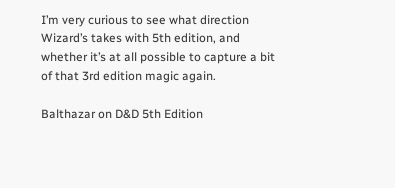I’m very curious to see what direction Wizard’s takes with 5th edition, and whether it’s at all possible to capture a bit of that 3rd edition magic again.

Balthazar on D&D 5th Edition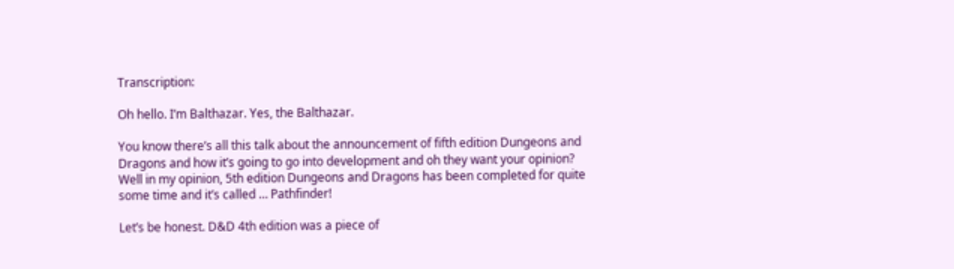Transcription:

Oh hello. I’m Balthazar. Yes, the Balthazar.

You know there’s all this talk about the announcement of fifth edition Dungeons and Dragons and how it’s going to go into development and oh they want your opinion? Well in my opinion, 5th edition Dungeons and Dragons has been completed for quite some time and it’s called … Pathfinder!

Let’s be honest. D&D 4th edition was a piece of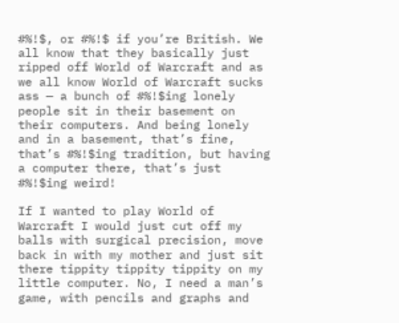#%!$, or #%!$ if you’re British. We all know that they basically just ripped off World of Warcraft and as we all know World of Warcraft sucks ass — a bunch of #%!$ing lonely people sit in their basement on their computers. And being lonely and in a basement, that’s fine, that’s #%!$ing tradition, but having a computer there, that’s just #%!$ing weird!

If I wanted to play World of Warcraft I would just cut off my balls with surgical precision, move back in with my mother and just sit there tippity tippity tippity on my little computer. No, I need a man’s game, with pencils and graphs and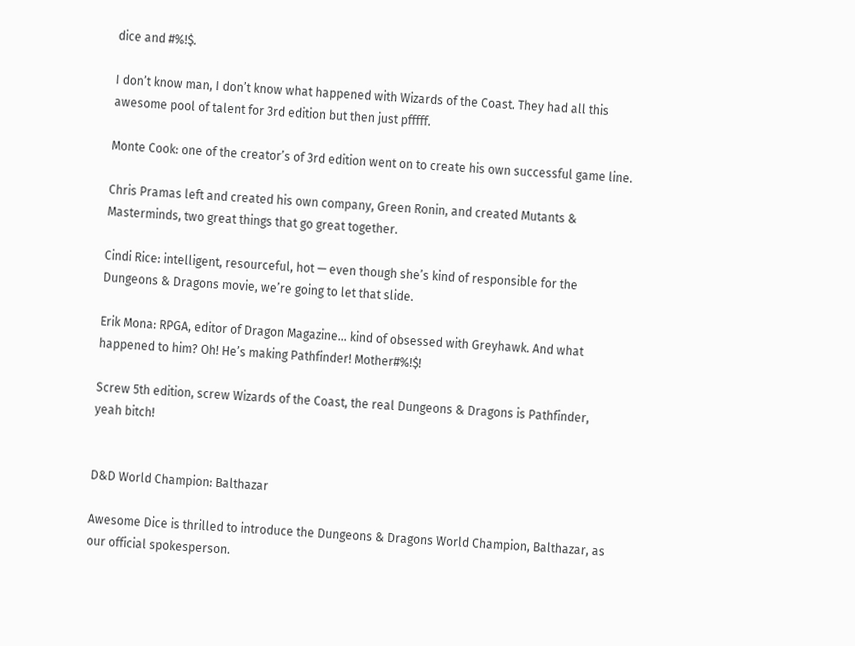dice and #%!$.

I don’t know man, I don’t know what happened with Wizards of the Coast. They had all this awesome pool of talent for 3rd edition but then just pfffff.

Monte Cook: one of the creator’s of 3rd edition went on to create his own successful game line.

Chris Pramas left and created his own company, Green Ronin, and created Mutants & Masterminds, two great things that go great together.

Cindi Rice: intelligent, resourceful, hot — even though she’s kind of responsible for the Dungeons & Dragons movie, we’re going to let that slide.

Erik Mona: RPGA, editor of Dragon Magazine… kind of obsessed with Greyhawk. And what happened to him? Oh! He’s making Pathfinder! Mother#%!$!

Screw 5th edition, screw Wizards of the Coast, the real Dungeons & Dragons is Pathfinder, yeah bitch!


D&D World Champion: Balthazar

Awesome Dice is thrilled to introduce the Dungeons & Dragons World Champion, Balthazar, as our official spokesperson.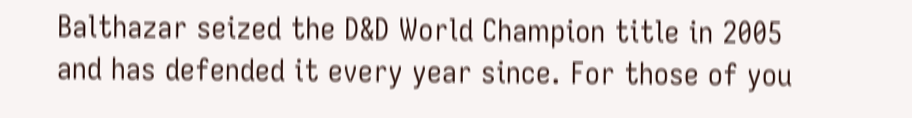Balthazar seized the D&D World Champion title in 2005 and has defended it every year since. For those of you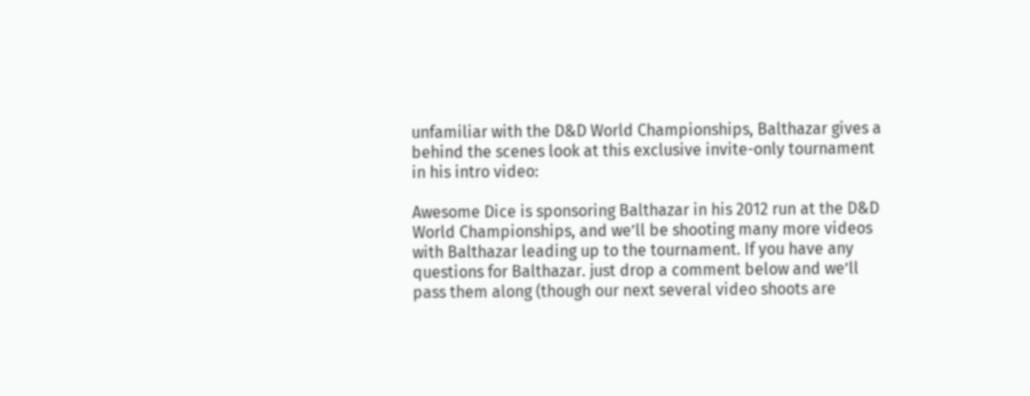unfamiliar with the D&D World Championships, Balthazar gives a behind the scenes look at this exclusive invite-only tournament in his intro video:

Awesome Dice is sponsoring Balthazar in his 2012 run at the D&D World Championships, and we’ll be shooting many more videos with Balthazar leading up to the tournament. If you have any questions for Balthazar. just drop a comment below and we’ll pass them along (though our next several video shoots are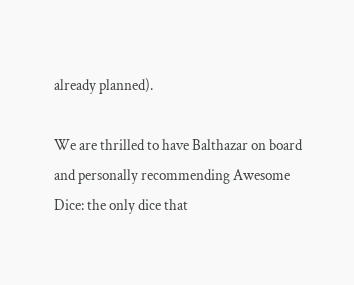already planned).

We are thrilled to have Balthazar on board and personally recommending Awesome Dice: the only dice that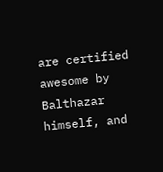are certified awesome by Balthazar himself, and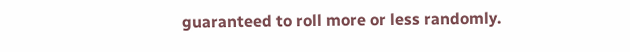guaranteed to roll more or less randomly.